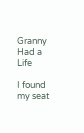Granny Had a Life

I found my seat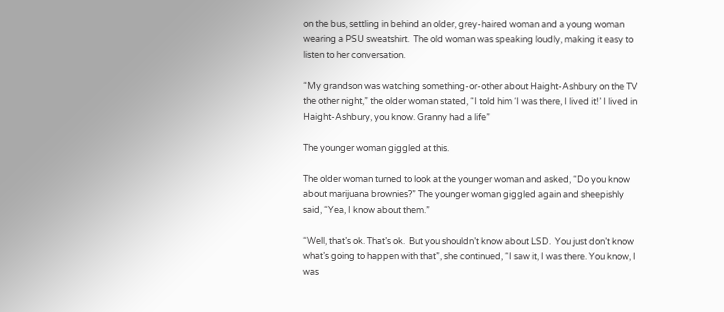on the bus, settling in behind an older, grey-haired woman and a young woman wearing a PSU sweatshirt.  The old woman was speaking loudly, making it easy to listen to her conversation.

“My grandson was watching something-or-other about Haight-Ashbury on the TV the other night,” the older woman stated, “I told him ‘I was there, I lived it!’ I lived in Haight-Ashbury, you know. Granny had a life”

The younger woman giggled at this.

The older woman turned to look at the younger woman and asked, “Do you know about marijuana brownies?” The younger woman giggled again and sheepishly said, “Yea, I know about them.”

“Well, that’s ok. That’s ok.  But you shouldn’t know about LSD.  You just don’t know what’s going to happen with that”, she continued, “I saw it, I was there. You know, I was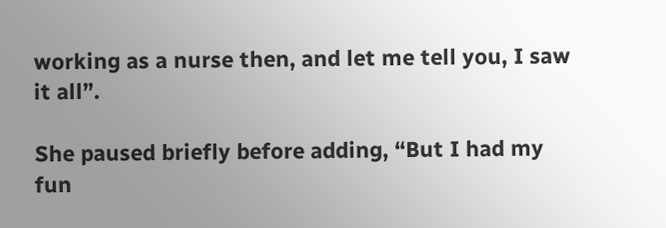working as a nurse then, and let me tell you, I saw it all”.

She paused briefly before adding, “But I had my fun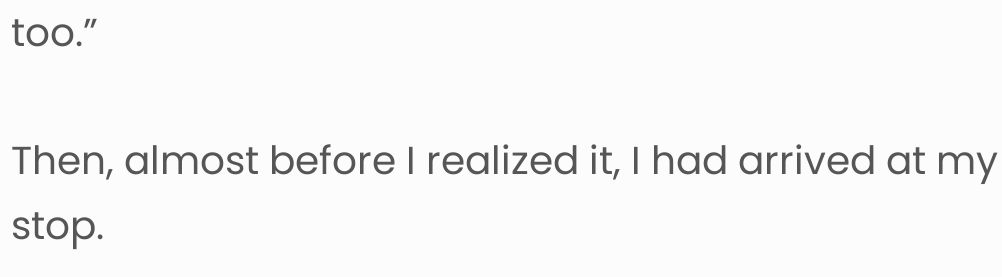too.”

Then, almost before I realized it, I had arrived at my stop.